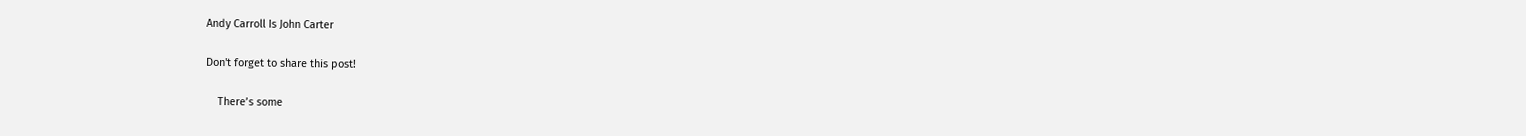Andy Carroll Is John Carter

Don't forget to share this post!

    There’s some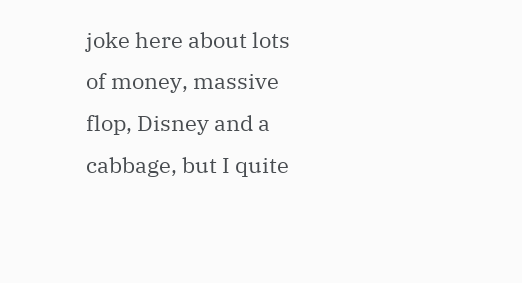joke here about lots of money, massive flop, Disney and a cabbage, but I quite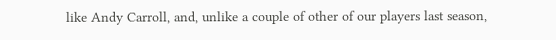like Andy Carroll, and, unlike a couple of other of our players last season,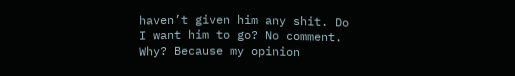haven’t given him any shit. Do I want him to go? No comment. Why? Because my opinion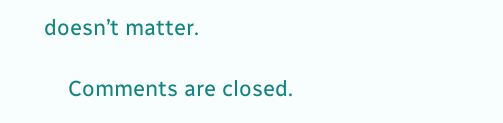doesn’t matter.

    Comments are closed.